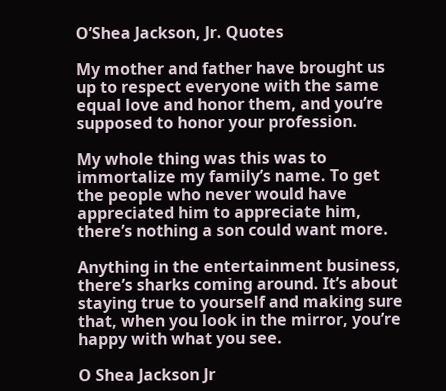O’Shea Jackson, Jr. Quotes

My mother and father have brought us up to respect everyone with the same equal love and honor them, and you’re supposed to honor your profession.

My whole thing was this was to immortalize my family’s name. To get the people who never would have appreciated him to appreciate him, there’s nothing a son could want more.

Anything in the entertainment business, there’s sharks coming around. It’s about staying true to yourself and making sure that, when you look in the mirror, you’re happy with what you see.

O Shea Jackson Jr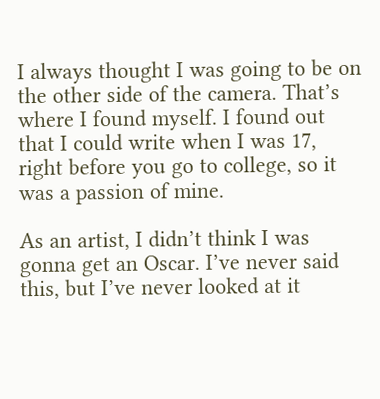I always thought I was going to be on the other side of the camera. That’s where I found myself. I found out that I could write when I was 17, right before you go to college, so it was a passion of mine.

As an artist, I didn’t think I was gonna get an Oscar. I’ve never said this, but I’ve never looked at it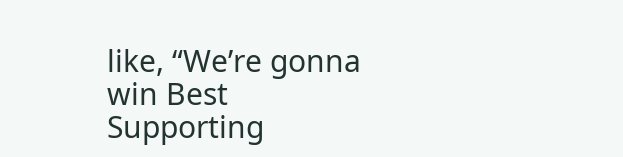like, “We’re gonna win Best Supporting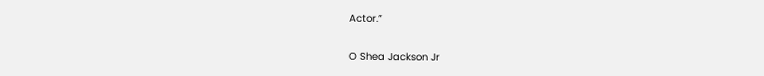Actor.”

O Shea Jackson Jr